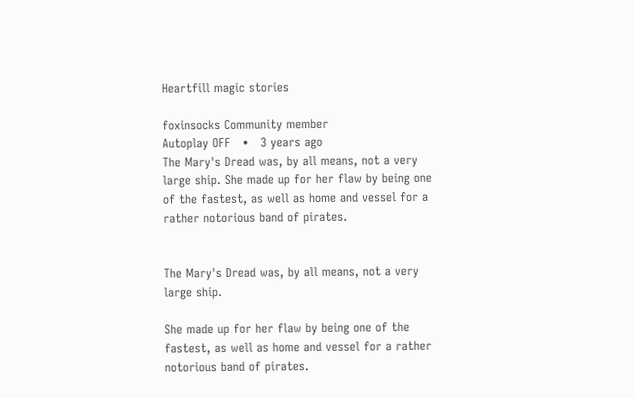Heartfill magic stories

foxinsocks Community member
Autoplay OFF   •   3 years ago
The Mary's Dread was, by all means, not a very large ship. She made up for her flaw by being one of the fastest, as well as home and vessel for a rather notorious band of pirates.


The Mary's Dread was, by all means, not a very large ship.

She made up for her flaw by being one of the fastest, as well as home and vessel for a rather notorious band of pirates.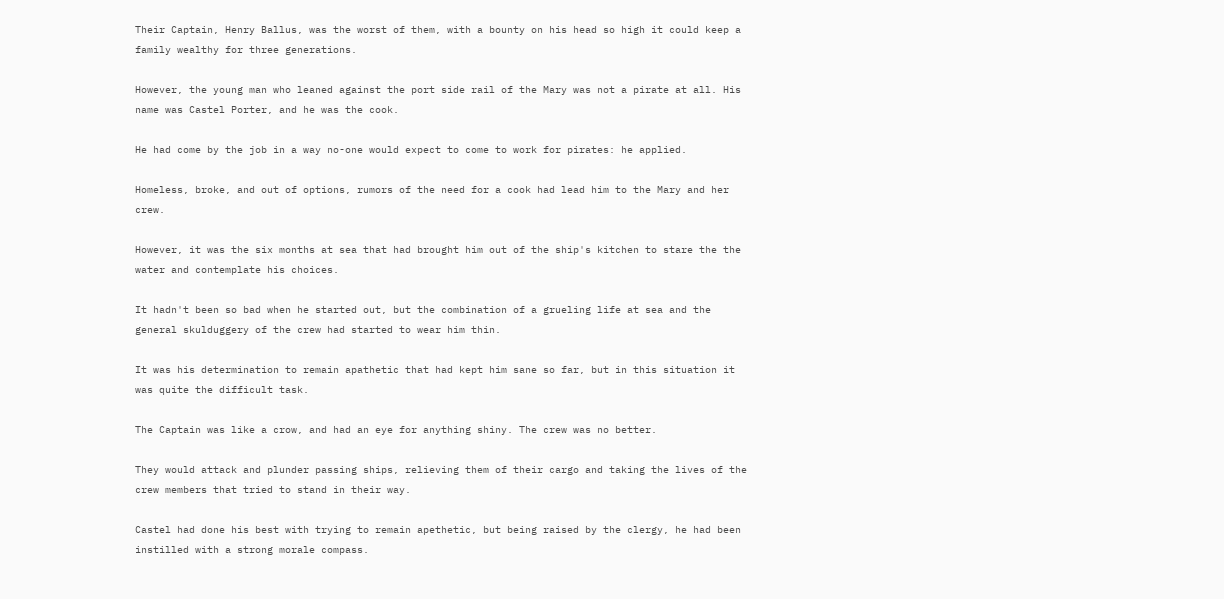Their Captain, Henry Ballus, was the worst of them, with a bounty on his head so high it could keep a family wealthy for three generations.

However, the young man who leaned against the port side rail of the Mary was not a pirate at all. His name was Castel Porter, and he was the cook.

He had come by the job in a way no-one would expect to come to work for pirates: he applied.

Homeless, broke, and out of options, rumors of the need for a cook had lead him to the Mary and her crew.

However, it was the six months at sea that had brought him out of the ship's kitchen to stare the the water and contemplate his choices.

It hadn't been so bad when he started out, but the combination of a grueling life at sea and the general skulduggery of the crew had started to wear him thin.

It was his determination to remain apathetic that had kept him sane so far, but in this situation it was quite the difficult task.

The Captain was like a crow, and had an eye for anything shiny. The crew was no better.

They would attack and plunder passing ships, relieving them of their cargo and taking the lives of the crew members that tried to stand in their way.

Castel had done his best with trying to remain apethetic, but being raised by the clergy, he had been instilled with a strong morale compass.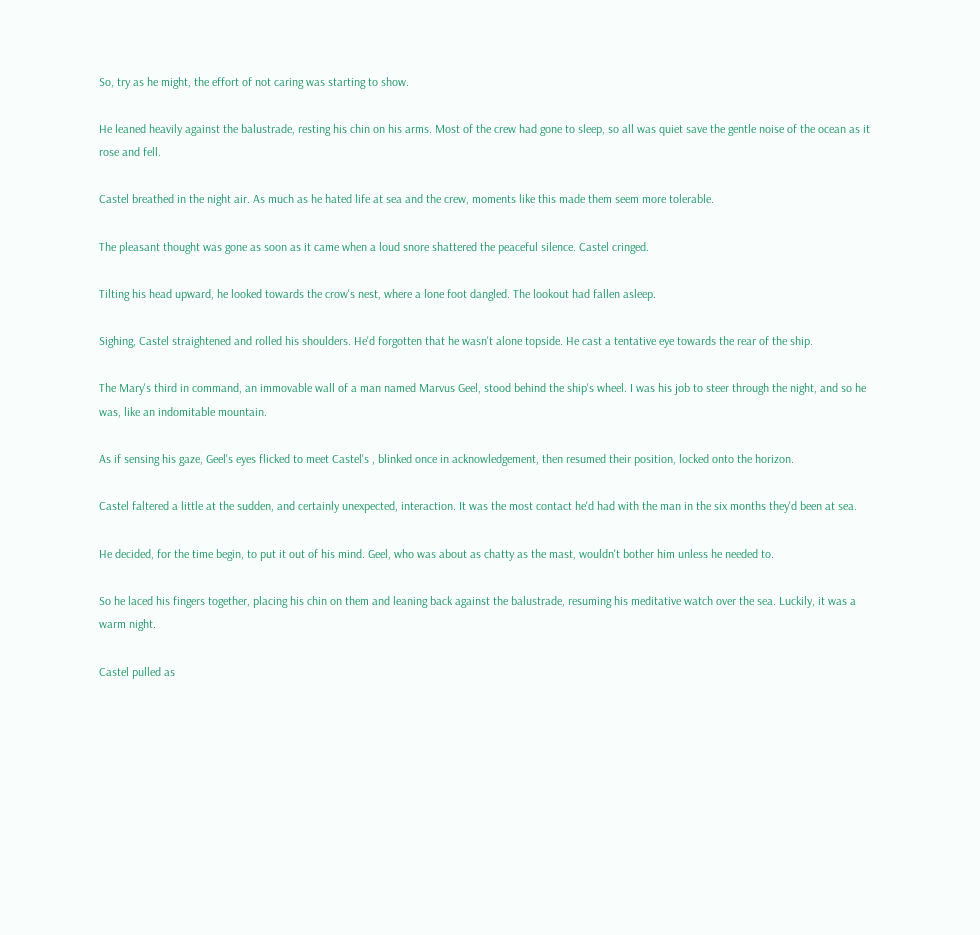So, try as he might, the effort of not caring was starting to show.

He leaned heavily against the balustrade, resting his chin on his arms. Most of the crew had gone to sleep, so all was quiet save the gentle noise of the ocean as it rose and fell.

Castel breathed in the night air. As much as he hated life at sea and the crew, moments like this made them seem more tolerable.

The pleasant thought was gone as soon as it came when a loud snore shattered the peaceful silence. Castel cringed.

Tilting his head upward, he looked towards the crow's nest, where a lone foot dangled. The lookout had fallen asleep.

Sighing, Castel straightened and rolled his shoulders. He'd forgotten that he wasn't alone topside. He cast a tentative eye towards the rear of the ship.

The Mary's third in command, an immovable wall of a man named Marvus Geel, stood behind the ship's wheel. I was his job to steer through the night, and so he was, like an indomitable mountain.

As if sensing his gaze, Geel's eyes flicked to meet Castel's , blinked once in acknowledgement, then resumed their position, locked onto the horizon.

Castel faltered a little at the sudden, and certainly unexpected, interaction. It was the most contact he'd had with the man in the six months they'd been at sea.

He decided, for the time begin, to put it out of his mind. Geel, who was about as chatty as the mast, wouldn't bother him unless he needed to.

So he laced his fingers together, placing his chin on them and leaning back against the balustrade, resuming his meditative watch over the sea. Luckily, it was a warm night.

Castel pulled as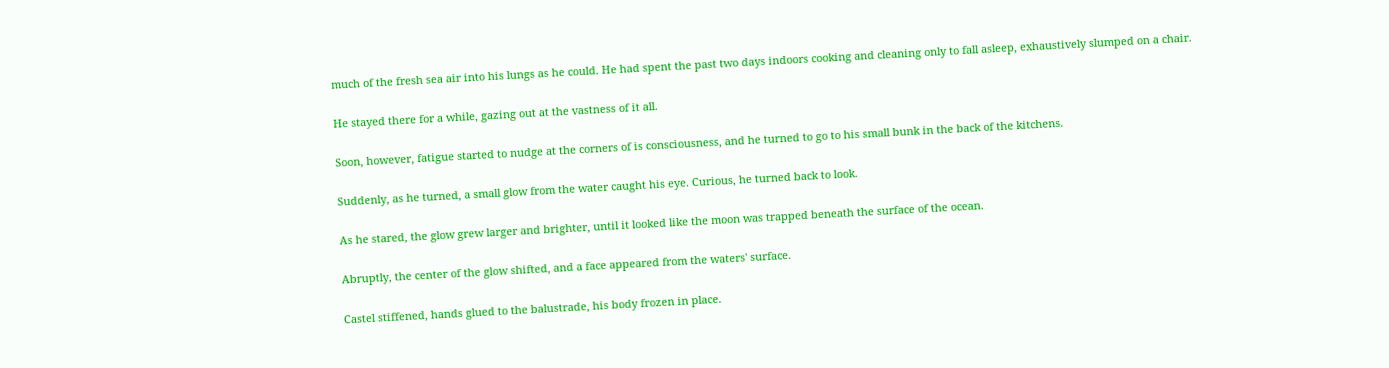much of the fresh sea air into his lungs as he could. He had spent the past two days indoors cooking and cleaning only to fall asleep, exhaustively slumped on a chair.

He stayed there for a while, gazing out at the vastness of it all.

Soon, however, fatigue started to nudge at the corners of is consciousness, and he turned to go to his small bunk in the back of the kitchens.

Suddenly, as he turned, a small glow from the water caught his eye. Curious, he turned back to look.

As he stared, the glow grew larger and brighter, until it looked like the moon was trapped beneath the surface of the ocean.

Abruptly, the center of the glow shifted, and a face appeared from the waters' surface.

Castel stiffened, hands glued to the balustrade, his body frozen in place.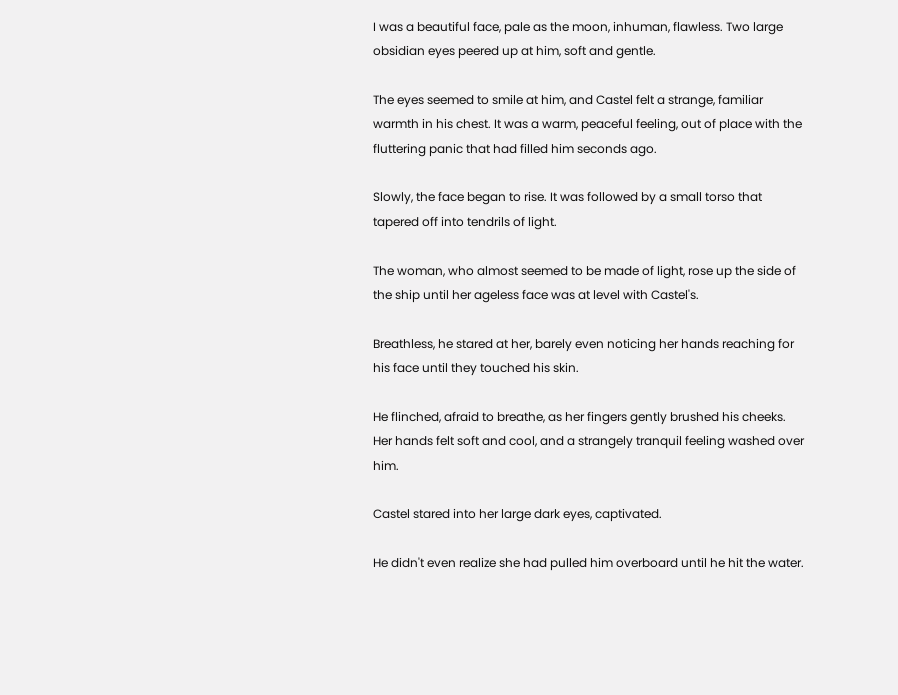I was a beautiful face, pale as the moon, inhuman, flawless. Two large obsidian eyes peered up at him, soft and gentle.

The eyes seemed to smile at him, and Castel felt a strange, familiar warmth in his chest. It was a warm, peaceful feeling, out of place with the fluttering panic that had filled him seconds ago.

Slowly, the face began to rise. It was followed by a small torso that tapered off into tendrils of light.

The woman, who almost seemed to be made of light, rose up the side of the ship until her ageless face was at level with Castel's.

Breathless, he stared at her, barely even noticing her hands reaching for his face until they touched his skin.

He flinched, afraid to breathe, as her fingers gently brushed his cheeks. Her hands felt soft and cool, and a strangely tranquil feeling washed over him.

Castel stared into her large dark eyes, captivated.

He didn't even realize she had pulled him overboard until he hit the water.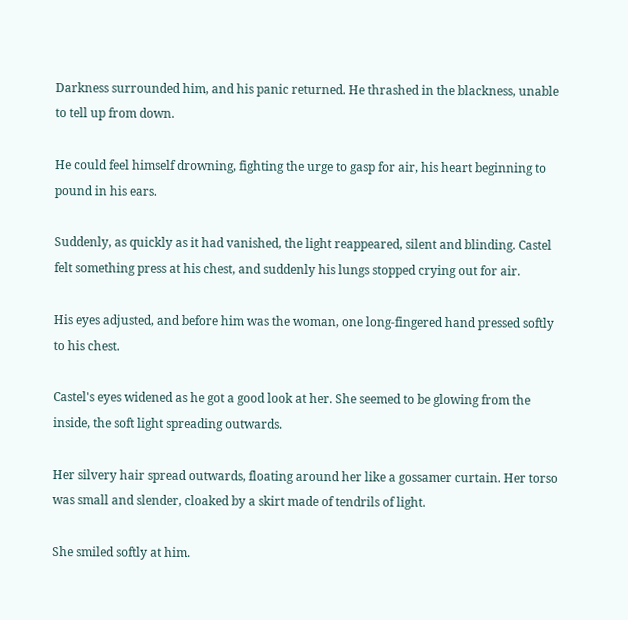Darkness surrounded him, and his panic returned. He thrashed in the blackness, unable to tell up from down.

He could feel himself drowning, fighting the urge to gasp for air, his heart beginning to pound in his ears.

Suddenly, as quickly as it had vanished, the light reappeared, silent and blinding. Castel felt something press at his chest, and suddenly his lungs stopped crying out for air.

His eyes adjusted, and before him was the woman, one long-fingered hand pressed softly to his chest.

Castel's eyes widened as he got a good look at her. She seemed to be glowing from the inside, the soft light spreading outwards.

Her silvery hair spread outwards, floating around her like a gossamer curtain. Her torso was small and slender, cloaked by a skirt made of tendrils of light.

She smiled softly at him.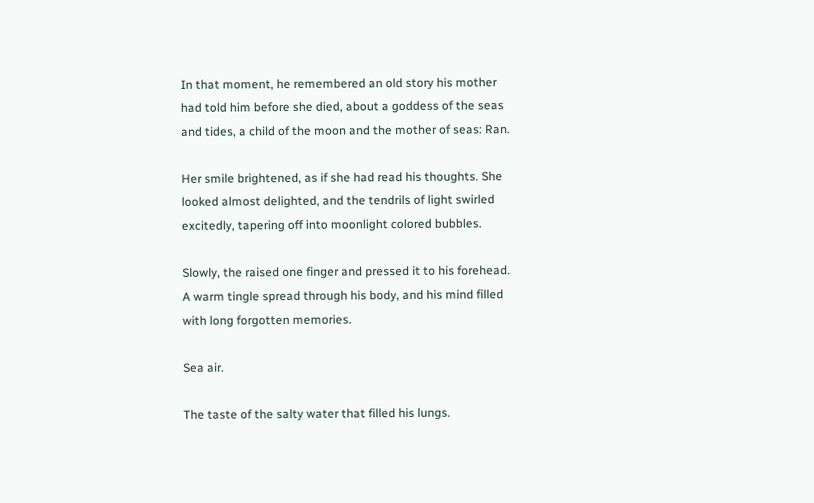In that moment, he remembered an old story his mother had told him before she died, about a goddess of the seas and tides, a child of the moon and the mother of seas: Ran.

Her smile brightened, as if she had read his thoughts. She looked almost delighted, and the tendrils of light swirled excitedly, tapering off into moonlight colored bubbles.

Slowly, the raised one finger and pressed it to his forehead. A warm tingle spread through his body, and his mind filled with long forgotten memories.

Sea air.

The taste of the salty water that filled his lungs.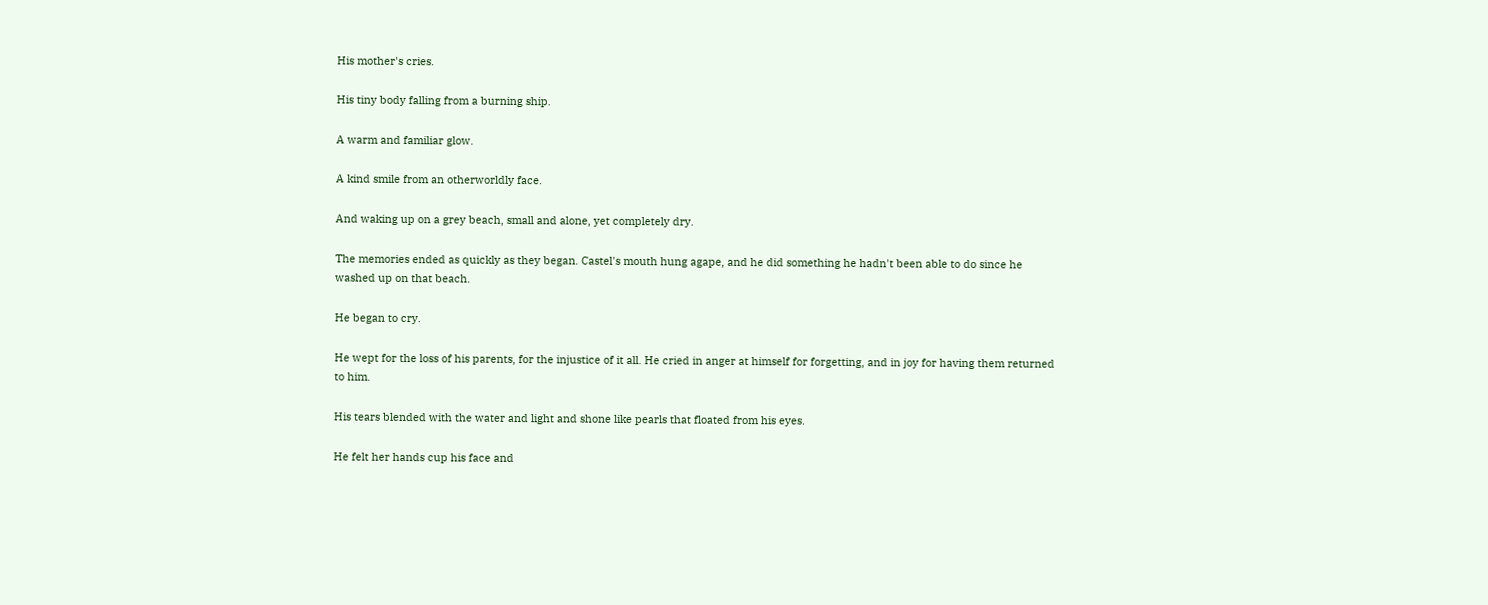His mother's cries.

His tiny body falling from a burning ship.

A warm and familiar glow.

A kind smile from an otherworldly face.

And waking up on a grey beach, small and alone, yet completely dry.

The memories ended as quickly as they began. Castel's mouth hung agape, and he did something he hadn't been able to do since he washed up on that beach.

He began to cry.

He wept for the loss of his parents, for the injustice of it all. He cried in anger at himself for forgetting, and in joy for having them returned to him.

His tears blended with the water and light and shone like pearls that floated from his eyes.

He felt her hands cup his face and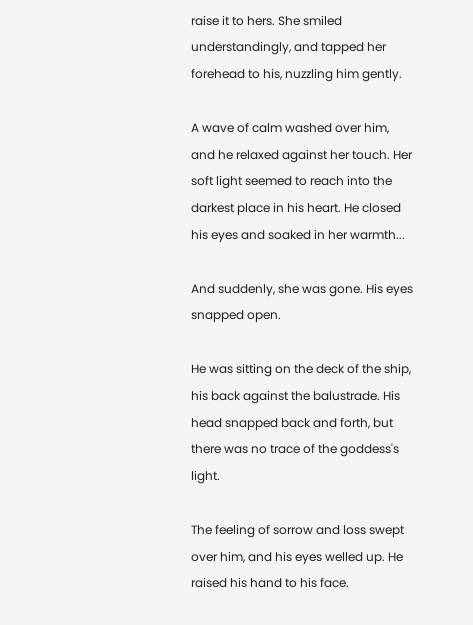raise it to hers. She smiled understandingly, and tapped her forehead to his, nuzzling him gently.

A wave of calm washed over him, and he relaxed against her touch. Her soft light seemed to reach into the darkest place in his heart. He closed his eyes and soaked in her warmth...

And suddenly, she was gone. His eyes snapped open.

He was sitting on the deck of the ship, his back against the balustrade. His head snapped back and forth, but there was no trace of the goddess's light.

The feeling of sorrow and loss swept over him, and his eyes welled up. He raised his hand to his face.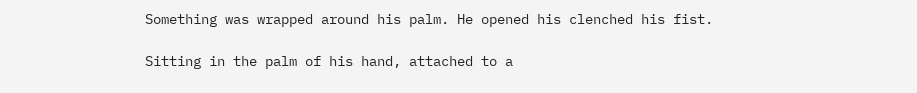Something was wrapped around his palm. He opened his clenched his fist.

Sitting in the palm of his hand, attached to a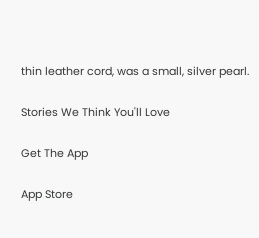thin leather cord, was a small, silver pearl.

Stories We Think You'll Love

Get The App

App Store